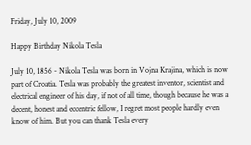Friday, July 10, 2009

Happy Birthday Nikola Tesla

July 10, 1856 - Nikola Tesla was born in Vojna Krajina, which is now part of Croatia. Tesla was probably the greatest inventor, scientist and electrical engineer of his day, if not of all time, though because he was a decent, honest and eccentric fellow, I regret most people hardly even know of him. But you can thank Tesla every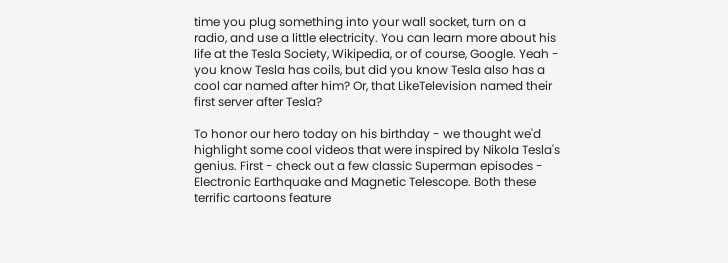time you plug something into your wall socket, turn on a radio, and use a little electricity. You can learn more about his life at the Tesla Society, Wikipedia, or of course, Google. Yeah - you know Tesla has coils, but did you know Tesla also has a cool car named after him? Or, that LikeTelevision named their first server after Tesla?

To honor our hero today on his birthday - we thought we'd highlight some cool videos that were inspired by Nikola Tesla's genius. First - check out a few classic Superman episodes - Electronic Earthquake and Magnetic Telescope. Both these terrific cartoons feature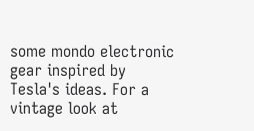some mondo electronic gear inspired by Tesla's ideas. For a vintage look at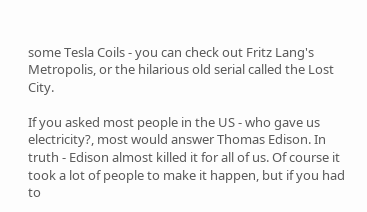some Tesla Coils - you can check out Fritz Lang's Metropolis, or the hilarious old serial called the Lost City.

If you asked most people in the US - who gave us electricity?, most would answer Thomas Edison. In truth - Edison almost killed it for all of us. Of course it took a lot of people to make it happen, but if you had to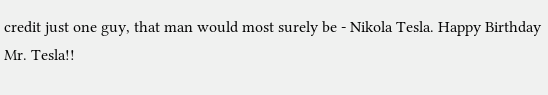credit just one guy, that man would most surely be - Nikola Tesla. Happy Birthday Mr. Tesla!!